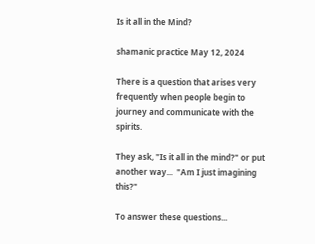Is it all in the Mind?

shamanic practice May 12, 2024

There is a question that arises very frequently when people begin to journey and communicate with the spirits.

They ask, "Is it all in the mind?" or put another way...  "Am I just imagining this?"

To answer these questions...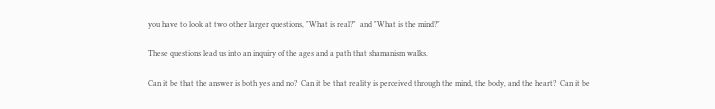you have to look at two other larger questions, "What is real?"  and "What is the mind?"

These questions lead us into an inquiry of the ages and a path that shamanism walks.

Can it be that the answer is both yes and no?  Can it be that reality is perceived through the mind, the body, and the heart?  Can it be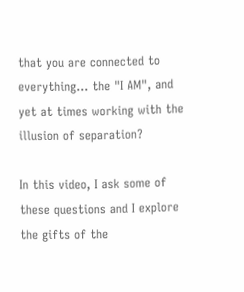that you are connected to everything... the "I AM", and yet at times working with the illusion of separation?

In this video, I ask some of these questions and I explore the gifts of the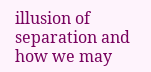illusion of separation and how we may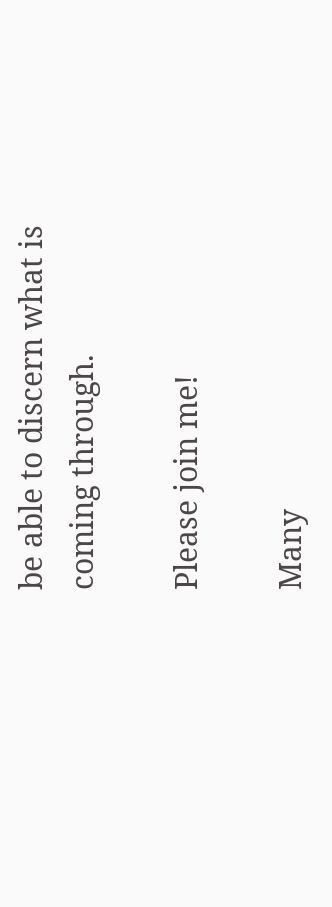be able to discern what is coming through.

Please join me!

Many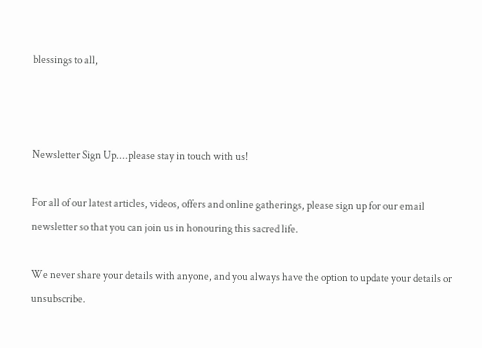blessings to all,



Newsletter Sign Up....please stay in touch with us!

For all of our latest articles, videos, offers and online gatherings, please sign up for our email newsletter so that you can join us in honouring this sacred life.

We never share your details with anyone, and you always have the option to update your details or unsubscribe.